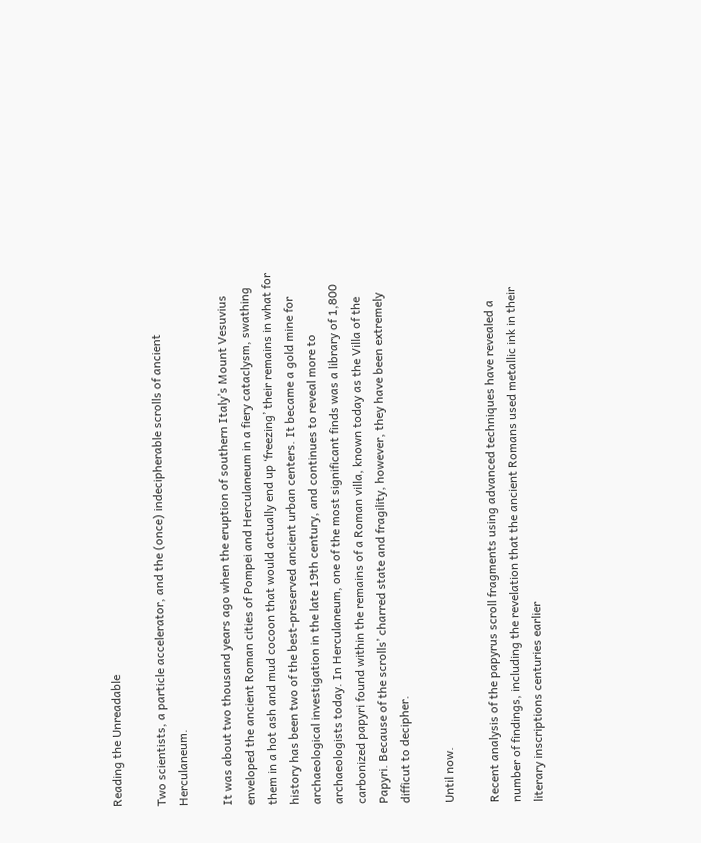Reading the Unreadable

Two scientists, a particle accelerator, and the (once) indecipherable scrolls of ancient Herculaneum.

It was about two thousand years ago when the eruption of southern Italy’s Mount Vesuvius enveloped the ancient Roman cities of Pompei and Herculaneum in a fiery cataclysm, swathing them in a hot ash and mud cocoon that would actually end up ‘freezing’ their remains in what for history has been two of the best-preserved ancient urban centers. It became a gold mine for archaeological investigation in the late 19th century, and continues to reveal more to archaeologists today. In Herculaneum, one of the most significant finds was a library of 1,800 carbonized papyri found within the remains of a Roman villa, known today as the Villa of the Papyri. Because of the scrolls’ charred state and fragility, however, they have been extremely difficut to decipher.

Until now.

Recent analysis of the papyrus scroll fragments using advanced techniques have revealed a number of findings, including the revelation that the ancient Romans used metallic ink in their literary inscriptions centuries earlier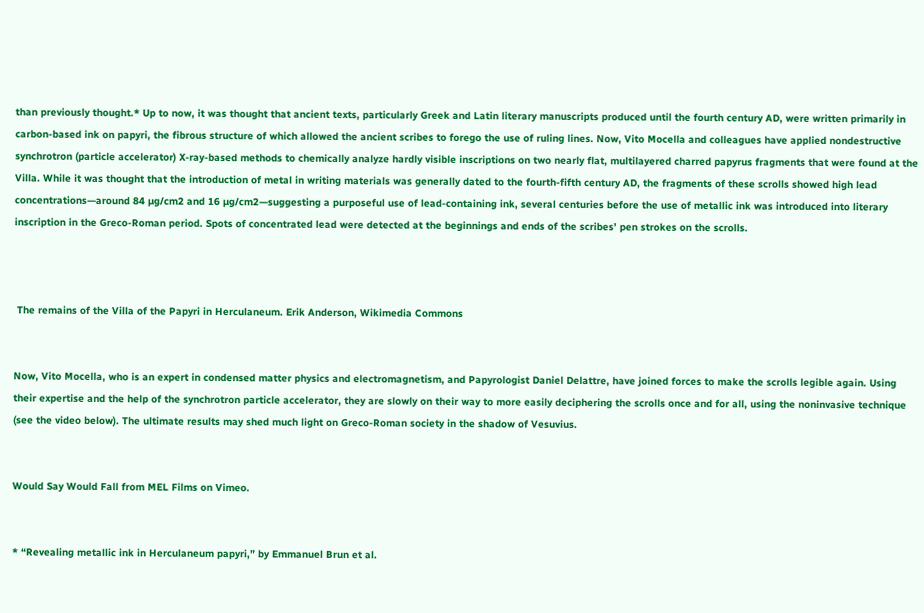than previously thought.* Up to now, it was thought that ancient texts, particularly Greek and Latin literary manuscripts produced until the fourth century AD, were written primarily in carbon-based ink on papyri, the fibrous structure of which allowed the ancient scribes to forego the use of ruling lines. Now, Vito Mocella and colleagues have applied nondestructive synchrotron (particle accelerator) X-ray-based methods to chemically analyze hardly visible inscriptions on two nearly flat, multilayered charred papyrus fragments that were found at the Villa. While it was thought that the introduction of metal in writing materials was generally dated to the fourth-fifth century AD, the fragments of these scrolls showed high lead concentrations—around 84 µg/cm2 and 16 µg/cm2—suggesting a purposeful use of lead-containing ink, several centuries before the use of metallic ink was introduced into literary inscription in the Greco-Roman period. Spots of concentrated lead were detected at the beginnings and ends of the scribes’ pen strokes on the scrolls.



 The remains of the Villa of the Papyri in Herculaneum. Erik Anderson, Wikimedia Commons


Now, Vito Mocella, who is an expert in condensed matter physics and electromagnetism, and Papyrologist Daniel Delattre, have joined forces to make the scrolls legible again. Using their expertise and the help of the synchrotron particle accelerator, they are slowly on their way to more easily deciphering the scrolls once and for all, using the noninvasive technique (see the video below). The ultimate results may shed much light on Greco-Roman society in the shadow of Vesuvius.


Would Say Would Fall from MEL Films on Vimeo.


* “Revealing metallic ink in Herculaneum papyri,” by Emmanuel Brun et al.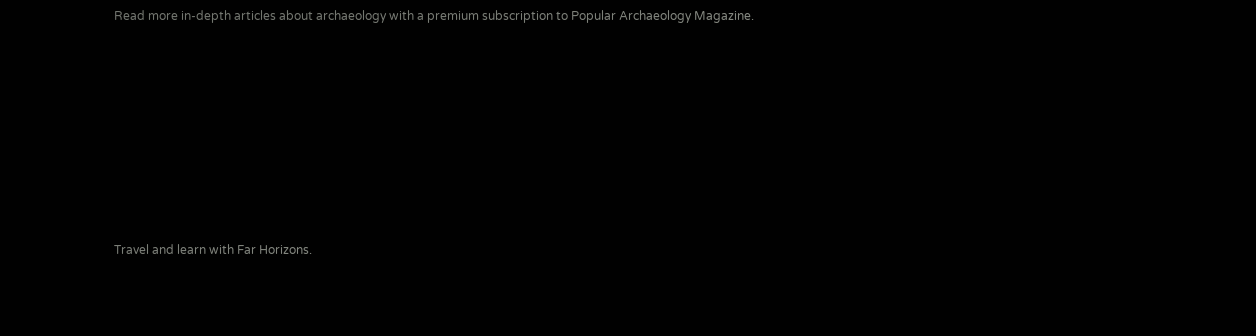Read more in-depth articles about archaeology with a premium subscription to Popular Archaeology Magazine.









Travel and learn with Far Horizons.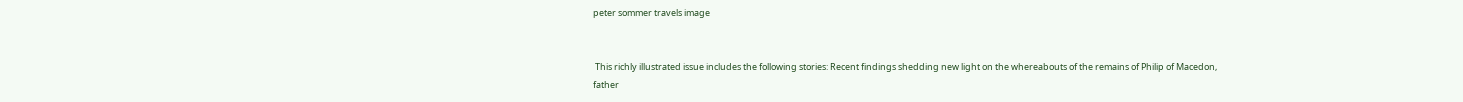peter sommer travels image


 This richly illustrated issue includes the following stories: Recent findings shedding new light on the whereabouts of the remains of Philip of Macedon, father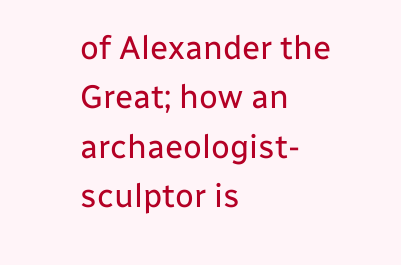of Alexander the Great; how an archaeologist-sculptor is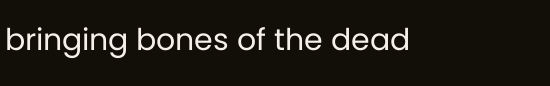bringing bones of the dead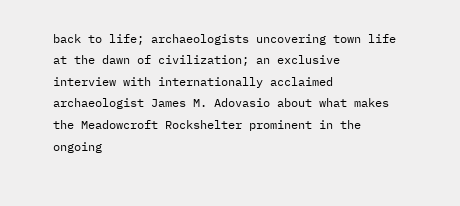back to life; archaeologists uncovering town life at the dawn of civilization; an exclusive interview with internationally acclaimed archaeologist James M. Adovasio about what makes the Meadowcroft Rockshelter prominent in the ongoing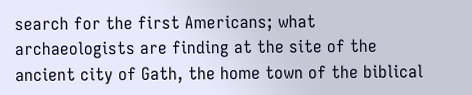search for the first Americans; what archaeologists are finding at the site of the ancient city of Gath, the home town of the biblical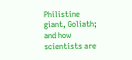Philistine giant, Goliath; and how scientists are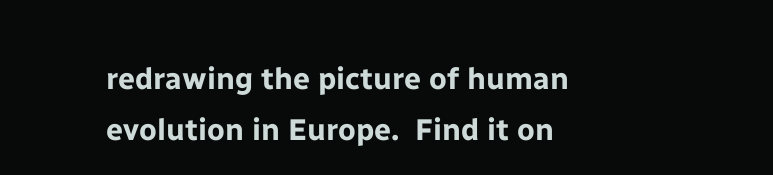redrawing the picture of human evolution in Europe.  Find it on